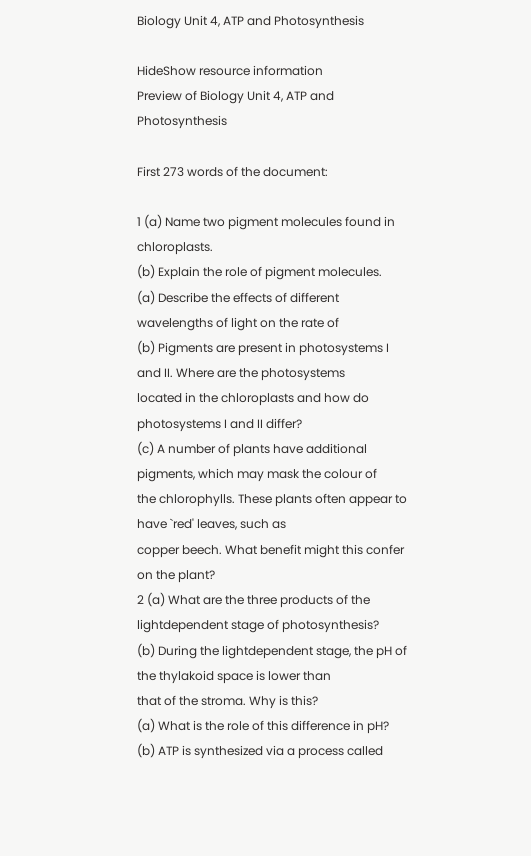Biology Unit 4, ATP and Photosynthesis

HideShow resource information
Preview of Biology Unit 4, ATP and Photosynthesis

First 273 words of the document:

1 (a) Name two pigment molecules found in chloroplasts.
(b) Explain the role of pigment molecules.
(a) Describe the effects of different wavelengths of light on the rate of
(b) Pigments are present in photosystems I and II. Where are the photosystems
located in the chloroplasts and how do photosystems I and II differ?
(c) A number of plants have additional pigments, which may mask the colour of
the chlorophylls. These plants often appear to have `red' leaves, such as
copper beech. What benefit might this confer on the plant?
2 (a) What are the three products of the lightdependent stage of photosynthesis?
(b) During the lightdependent stage, the pH of the thylakoid space is lower than
that of the stroma. Why is this?
(a) What is the role of this difference in pH?
(b) ATP is synthesized via a process called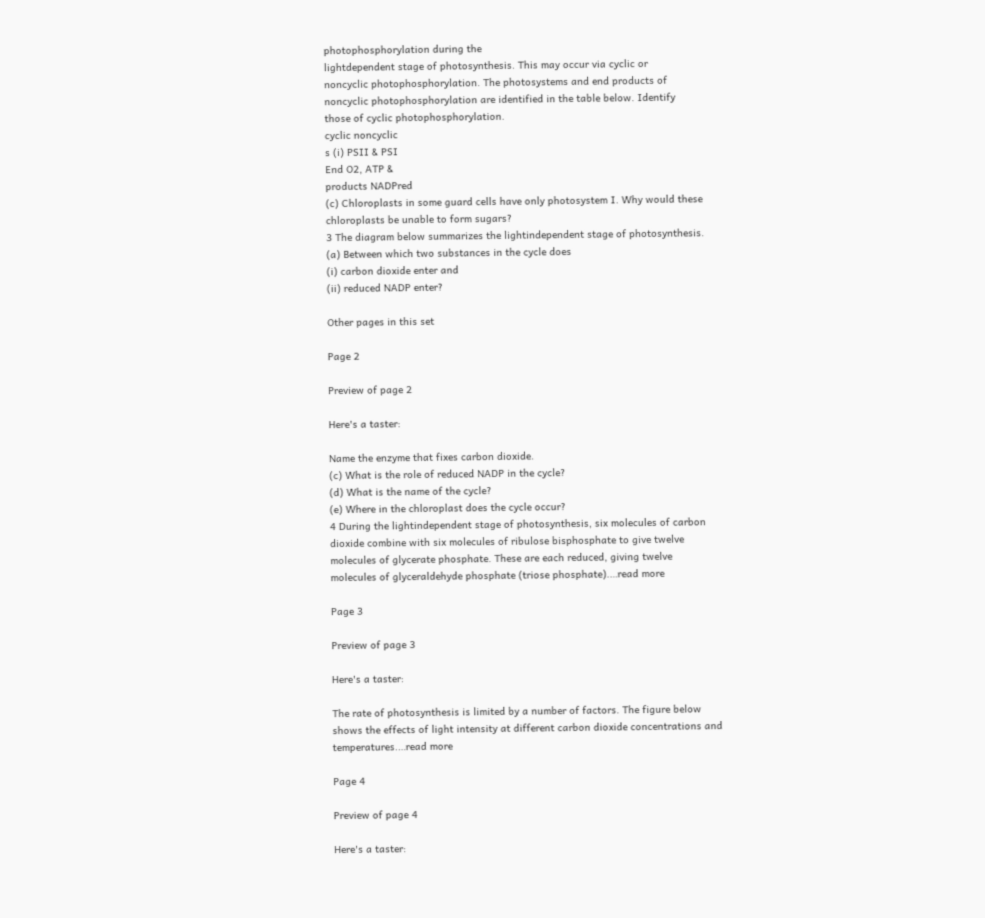photophosphorylation during the
lightdependent stage of photosynthesis. This may occur via cyclic or
noncyclic photophosphorylation. The photosystems and end products of
noncyclic photophosphorylation are identified in the table below. Identify
those of cyclic photophosphorylation.
cyclic noncyclic
s (i) PSII & PSI
End O2, ATP &
products NADPred
(c) Chloroplasts in some guard cells have only photosystem I. Why would these
chloroplasts be unable to form sugars?
3 The diagram below summarizes the lightindependent stage of photosynthesis.
(a) Between which two substances in the cycle does
(i) carbon dioxide enter and
(ii) reduced NADP enter?

Other pages in this set

Page 2

Preview of page 2

Here's a taster:

Name the enzyme that fixes carbon dioxide.
(c) What is the role of reduced NADP in the cycle?
(d) What is the name of the cycle?
(e) Where in the chloroplast does the cycle occur?
4 During the lightindependent stage of photosynthesis, six molecules of carbon
dioxide combine with six molecules of ribulose bisphosphate to give twelve
molecules of glycerate phosphate. These are each reduced, giving twelve
molecules of glyceraldehyde phosphate (triose phosphate).…read more

Page 3

Preview of page 3

Here's a taster:

The rate of photosynthesis is limited by a number of factors. The figure below
shows the effects of light intensity at different carbon dioxide concentrations and
temperatures.…read more

Page 4

Preview of page 4

Here's a taster: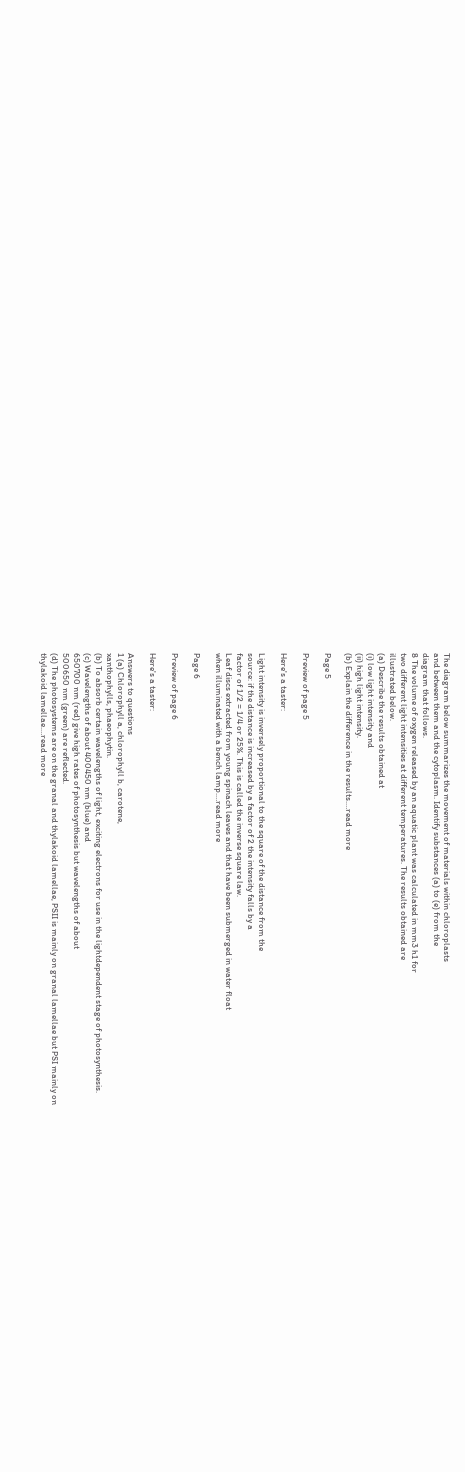The diagram below summarizes the movement of materials within chloroplasts
and between them and the cytoplasm. Identify substances (a) to (e) from the
diagram that follows.
8 The volume of oxygen released by an aquatic plant was calculated in mm3 h1 for
two different light intensities at different temperatures. The results obtained are
illustrated below.
(a) Describe the results obtained at
(i) low light intensity and
(ii) high light intensity.
(b) Explain the difference in the results.…read more

Page 5

Preview of page 5

Here's a taster:

Light intensity is inversely proportional to the square of the distance from the
source: if the distance is increased by a factor of 2 the intensity falls by a
factor of 1/2 = 1/4 or 25%. This is called the inverse square law.
Leaf discs extracted from young spinach leaves and that have been submerged in water float
when illuminated with a bench lamp.…read more

Page 6

Preview of page 6

Here's a taster:

Answers to questions
1 (a) Chlorophyll a, chlorophyll b, carotene,
xanthophylls, phaeophytin.
(b) To absorb certain wavelengths of light, exciting electrons for use in the lightdependent stage of photosynthesis.
(c) Wavelengths of about 400450 nm (blue) and
650700 nm (red) give high rates of photosynthesis but wavelengths of about
500650 nm (green) are reflected.
(d) The photosystems are on the granal and thylakoid lamellae, PSII is mainly on granal lamellae but PSI mainly on
thylakoid lamellae.…read more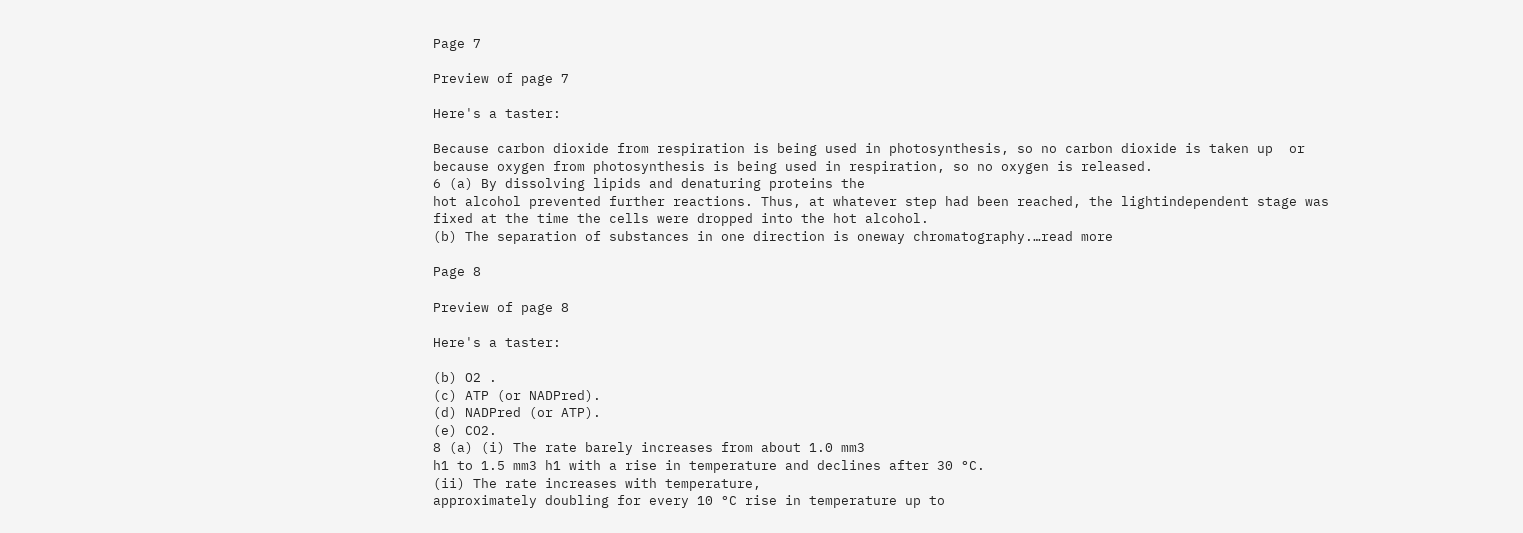Page 7

Preview of page 7

Here's a taster:

Because carbon dioxide from respiration is being used in photosynthesis, so no carbon dioxide is taken up  or
because oxygen from photosynthesis is being used in respiration, so no oxygen is released.
6 (a) By dissolving lipids and denaturing proteins the
hot alcohol prevented further reactions. Thus, at whatever step had been reached, the lightindependent stage was
fixed at the time the cells were dropped into the hot alcohol.
(b) The separation of substances in one direction is oneway chromatography.…read more

Page 8

Preview of page 8

Here's a taster:

(b) O2 .
(c) ATP (or NADPred).
(d) NADPred (or ATP).
(e) CO2.
8 (a) (i) The rate barely increases from about 1.0 mm3
h1 to 1.5 mm3 h1 with a rise in temperature and declines after 30 °C.
(ii) The rate increases with temperature,
approximately doubling for every 10 °C rise in temperature up to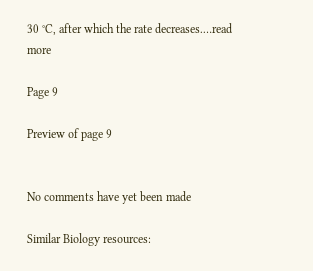30 °C, after which the rate decreases.…read more

Page 9

Preview of page 9


No comments have yet been made

Similar Biology resources: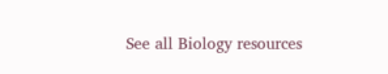See all Biology resources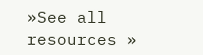»See all resources »